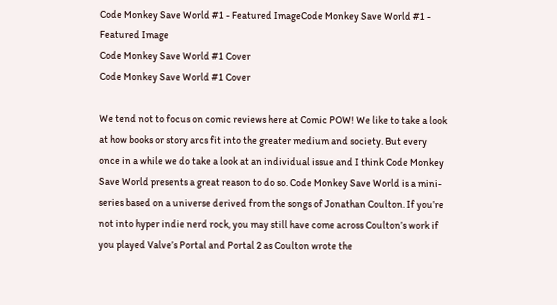Code Monkey Save World #1 - Featured ImageCode Monkey Save World #1 - Featured Image
Code Monkey Save World #1 Cover
Code Monkey Save World #1 Cover

We tend not to focus on comic reviews here at Comic POW! We like to take a look at how books or story arcs fit into the greater medium and society. But every once in a while we do take a look at an individual issue and I think Code Monkey Save World presents a great reason to do so. Code Monkey Save World is a mini-series based on a universe derived from the songs of Jonathan Coulton. If you’re not into hyper indie nerd rock, you may still have come across Coulton’s work if you played Valve’s Portal and Portal 2 as Coulton wrote the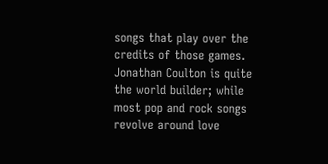songs that play over the credits of those games. Jonathan Coulton is quite the world builder; while most pop and rock songs revolve around love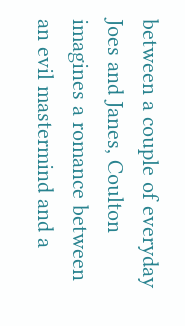between a couple of everyday Joes and Janes, Coulton imagines a romance between an evil mastermind and a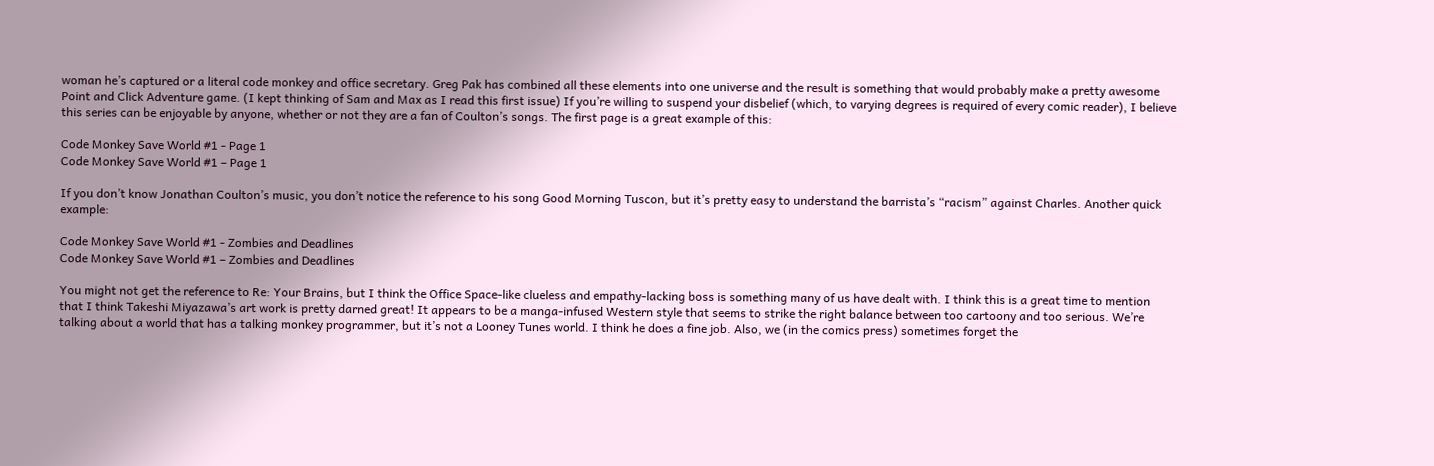woman he’s captured or a literal code monkey and office secretary. Greg Pak has combined all these elements into one universe and the result is something that would probably make a pretty awesome Point and Click Adventure game. (I kept thinking of Sam and Max as I read this first issue) If you’re willing to suspend your disbelief (which, to varying degrees is required of every comic reader), I believe this series can be enjoyable by anyone, whether or not they are a fan of Coulton’s songs. The first page is a great example of this:

Code Monkey Save World #1 - Page 1
Code Monkey Save World #1 – Page 1

If you don’t know Jonathan Coulton’s music, you don’t notice the reference to his song Good Morning Tuscon, but it’s pretty easy to understand the barrista’s “racism” against Charles. Another quick example:

Code Monkey Save World #1 - Zombies and Deadlines
Code Monkey Save World #1 – Zombies and Deadlines

You might not get the reference to Re: Your Brains, but I think the Office Space-like clueless and empathy-lacking boss is something many of us have dealt with. I think this is a great time to mention that I think Takeshi Miyazawa’s art work is pretty darned great! It appears to be a manga-infused Western style that seems to strike the right balance between too cartoony and too serious. We’re talking about a world that has a talking monkey programmer, but it’s not a Looney Tunes world. I think he does a fine job. Also, we (in the comics press) sometimes forget the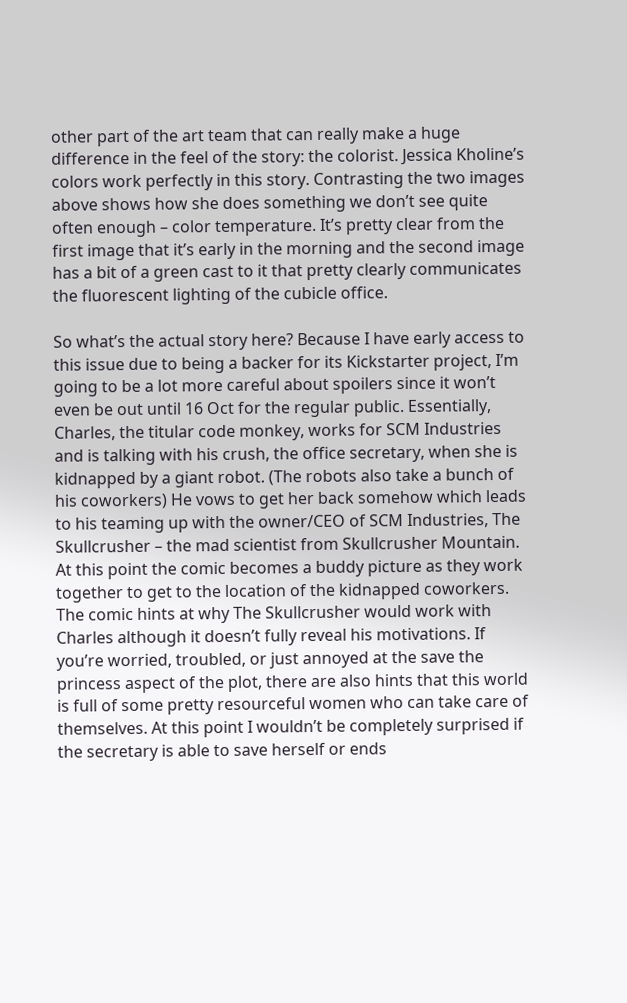other part of the art team that can really make a huge difference in the feel of the story: the colorist. Jessica Kholine’s colors work perfectly in this story. Contrasting the two images above shows how she does something we don’t see quite often enough – color temperature. It’s pretty clear from the first image that it’s early in the morning and the second image has a bit of a green cast to it that pretty clearly communicates the fluorescent lighting of the cubicle office.

So what’s the actual story here? Because I have early access to this issue due to being a backer for its Kickstarter project, I’m going to be a lot more careful about spoilers since it won’t even be out until 16 Oct for the regular public. Essentially, Charles, the titular code monkey, works for SCM Industries and is talking with his crush, the office secretary, when she is kidnapped by a giant robot. (The robots also take a bunch of his coworkers) He vows to get her back somehow which leads to his teaming up with the owner/CEO of SCM Industries, The Skullcrusher – the mad scientist from Skullcrusher Mountain. At this point the comic becomes a buddy picture as they work together to get to the location of the kidnapped coworkers. The comic hints at why The Skullcrusher would work with Charles although it doesn’t fully reveal his motivations. If you’re worried, troubled, or just annoyed at the save the princess aspect of the plot, there are also hints that this world is full of some pretty resourceful women who can take care of themselves. At this point I wouldn’t be completely surprised if the secretary is able to save herself or ends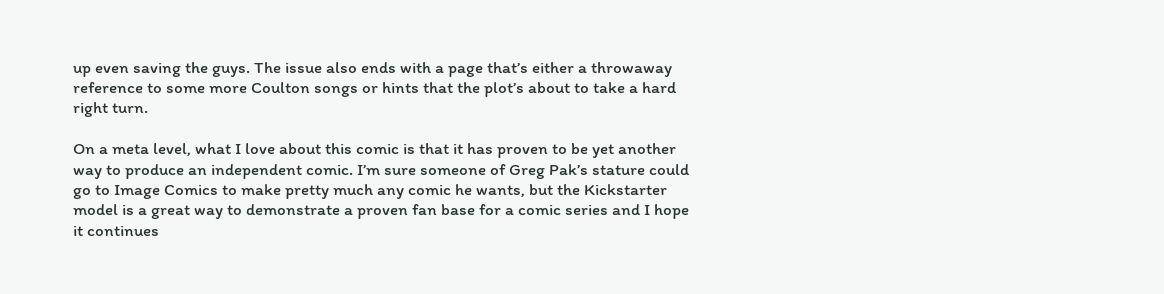up even saving the guys. The issue also ends with a page that’s either a throwaway reference to some more Coulton songs or hints that the plot’s about to take a hard right turn.

On a meta level, what I love about this comic is that it has proven to be yet another way to produce an independent comic. I’m sure someone of Greg Pak’s stature could go to Image Comics to make pretty much any comic he wants, but the Kickstarter model is a great way to demonstrate a proven fan base for a comic series and I hope it continues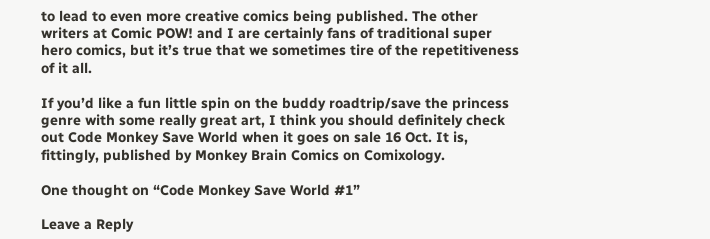to lead to even more creative comics being published. The other writers at Comic POW! and I are certainly fans of traditional super hero comics, but it’s true that we sometimes tire of the repetitiveness of it all.

If you’d like a fun little spin on the buddy roadtrip/save the princess genre with some really great art, I think you should definitely check out Code Monkey Save World when it goes on sale 16 Oct. It is, fittingly, published by Monkey Brain Comics on Comixology.

One thought on “Code Monkey Save World #1”

Leave a Reply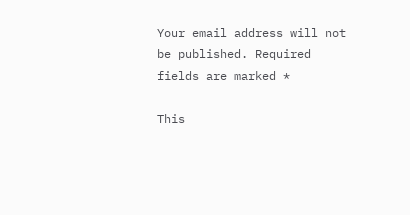Your email address will not be published. Required fields are marked *

This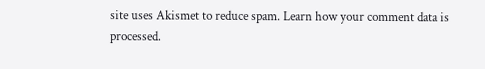site uses Akismet to reduce spam. Learn how your comment data is processed.